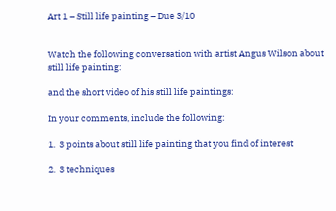Art 1 – Still life painting – Due 3/10


Watch the following conversation with artist Angus Wilson about still life painting:

and the short video of his still life paintings:

In your comments, include the following:

1.  3 points about still life painting that you find of interest

2.  3 techniques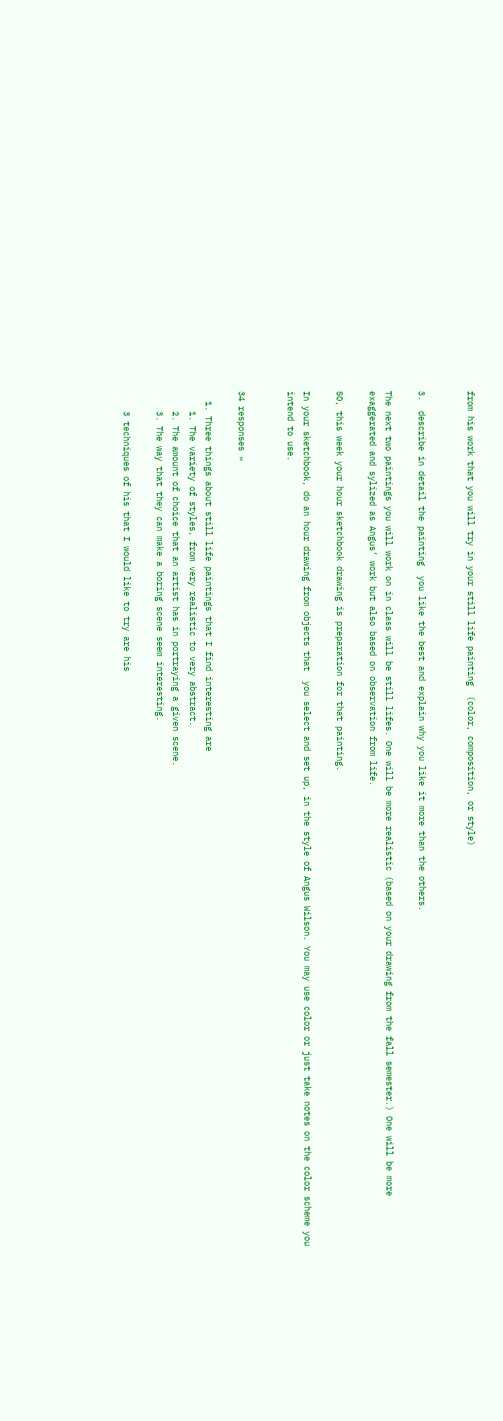from his work that you will try in your still life painting  (color, composition, or style)


3.  describe in detail the painting  you like the best and explain why you like it more than the others.

The next two paintings you will work on in class will be still lifes. One will be more realistic (based on your drawing from the fall semester.) One will be more exaggerated and sylized as Angus’ work but also based on observation from life.

SO, this week your hour sketchbook drawing is preparation for that painting.

In your sketchbook, do an hour drawing from objects that  you select and set up, in the style of Angus Wilson. You may use color or just take notes on the color scheme you intend to use.


34 responses »

  1. Three things about still life paintings that I find interesting are
    1. The variety of styles, from very realistic to very abstract.
    2. The amount of choice that an artist has in portraying a given scene.
    3. The way that they can make a boring scene seem interesting.

    3 techniques of his that I would like to try are his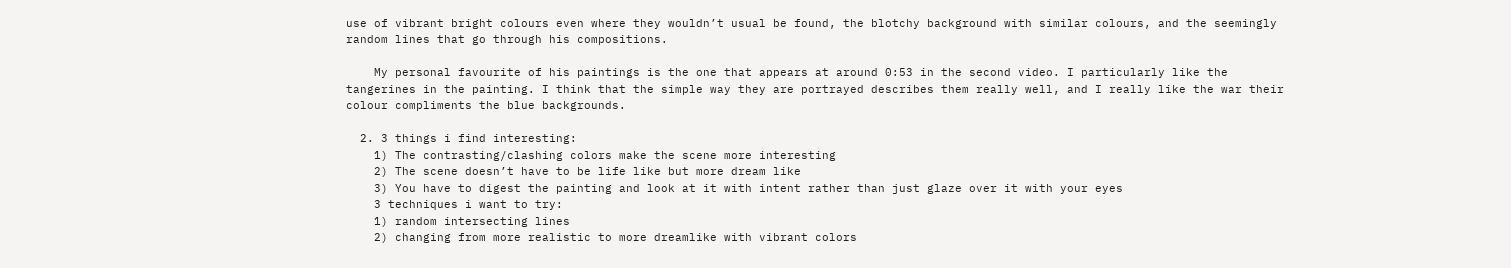use of vibrant bright colours even where they wouldn’t usual be found, the blotchy background with similar colours, and the seemingly random lines that go through his compositions.

    My personal favourite of his paintings is the one that appears at around 0:53 in the second video. I particularly like the tangerines in the painting. I think that the simple way they are portrayed describes them really well, and I really like the war their colour compliments the blue backgrounds.

  2. 3 things i find interesting:
    1) The contrasting/clashing colors make the scene more interesting
    2) The scene doesn’t have to be life like but more dream like
    3) You have to digest the painting and look at it with intent rather than just glaze over it with your eyes
    3 techniques i want to try:
    1) random intersecting lines
    2) changing from more realistic to more dreamlike with vibrant colors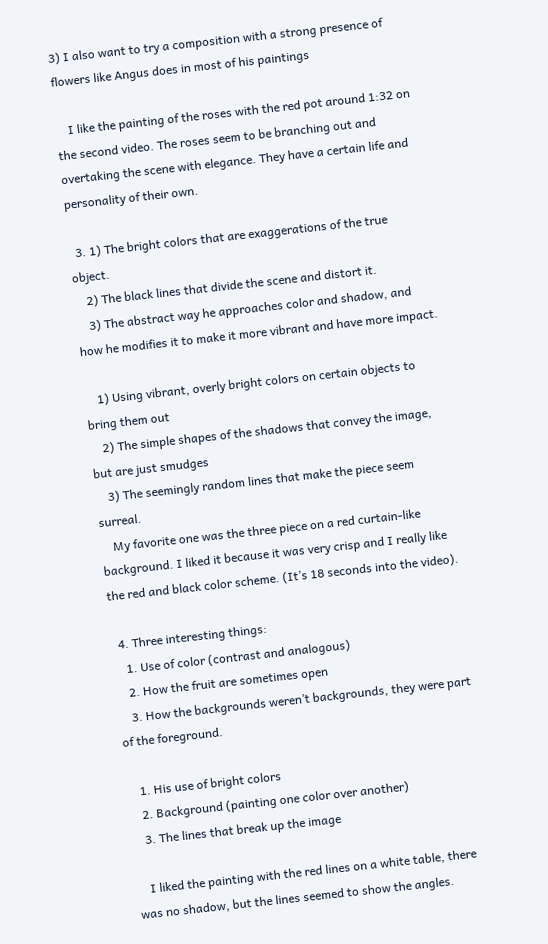3) I also want to try a composition with a strong presence of flowers like Angus does in most of his paintings

    I like the painting of the roses with the red pot around 1:32 on the second video. The roses seem to be branching out and overtaking the scene with elegance. They have a certain life and personality of their own.

  3. 1) The bright colors that are exaggerations of the true object.
    2) The black lines that divide the scene and distort it.
    3) The abstract way he approaches color and shadow, and how he modifies it to make it more vibrant and have more impact.

    1) Using vibrant, overly bright colors on certain objects to bring them out
    2) The simple shapes of the shadows that convey the image, but are just smudges
    3) The seemingly random lines that make the piece seem surreal.
    My favorite one was the three piece on a red curtain-like background. I liked it because it was very crisp and I really like the red and black color scheme. (It’s 18 seconds into the video).

  4. Three interesting things:
    1. Use of color (contrast and analogous)
    2. How the fruit are sometimes open
    3. How the backgrounds weren’t backgrounds, they were part of the foreground.

    1. His use of bright colors
    2. Background (painting one color over another)
    3. The lines that break up the image

    I liked the painting with the red lines on a white table, there was no shadow, but the lines seemed to show the angles.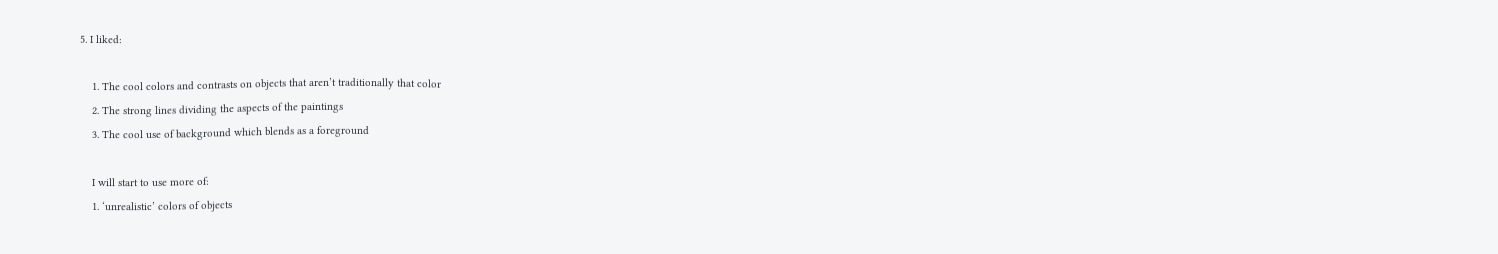5. I liked:

    1. The cool colors and contrasts on objects that aren’t traditionally that color
    2. The strong lines dividing the aspects of the paintings
    3. The cool use of background which blends as a foreground

    I will start to use more of:
    1. ‘unrealistic’ colors of objects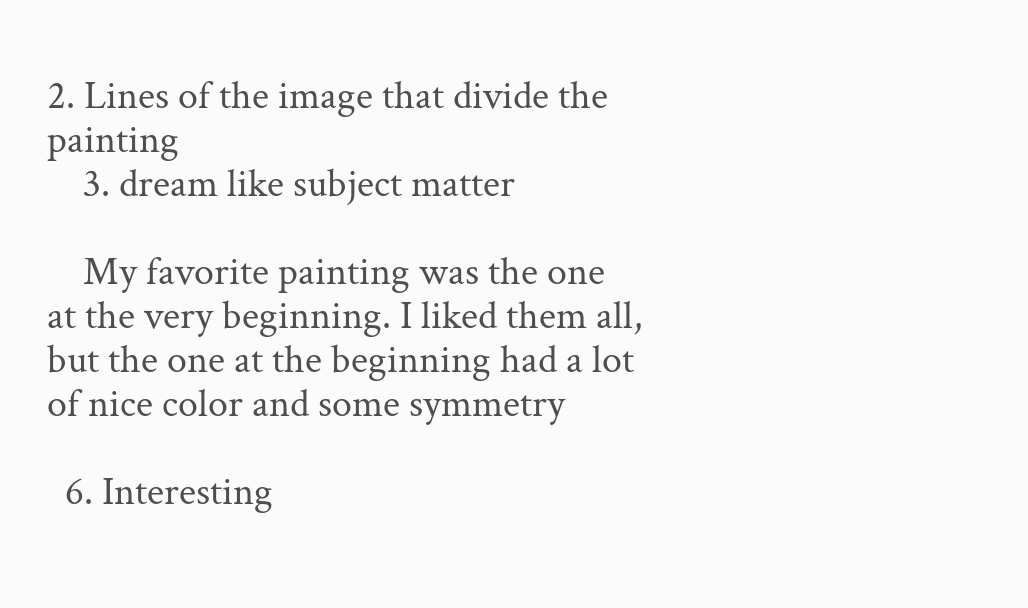2. Lines of the image that divide the painting
    3. dream like subject matter

    My favorite painting was the one at the very beginning. I liked them all, but the one at the beginning had a lot of nice color and some symmetry

  6. Interesting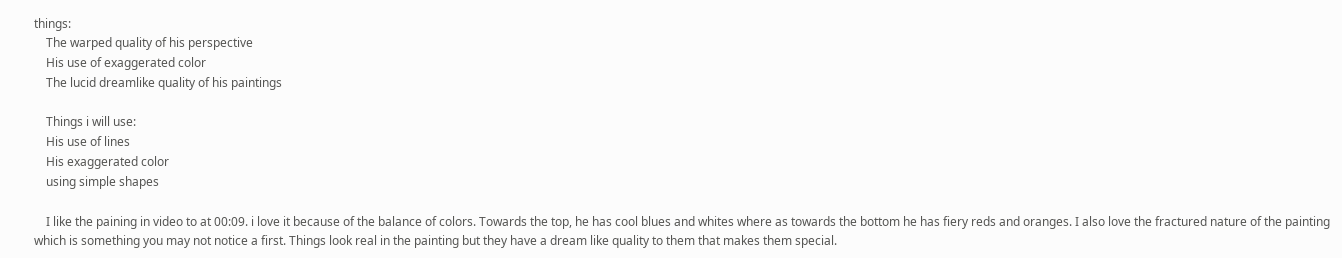things:
    The warped quality of his perspective
    His use of exaggerated color
    The lucid dreamlike quality of his paintings

    Things i will use:
    His use of lines
    His exaggerated color
    using simple shapes

    I like the paining in video to at 00:09. i love it because of the balance of colors. Towards the top, he has cool blues and whites where as towards the bottom he has fiery reds and oranges. I also love the fractured nature of the painting which is something you may not notice a first. Things look real in the painting but they have a dream like quality to them that makes them special.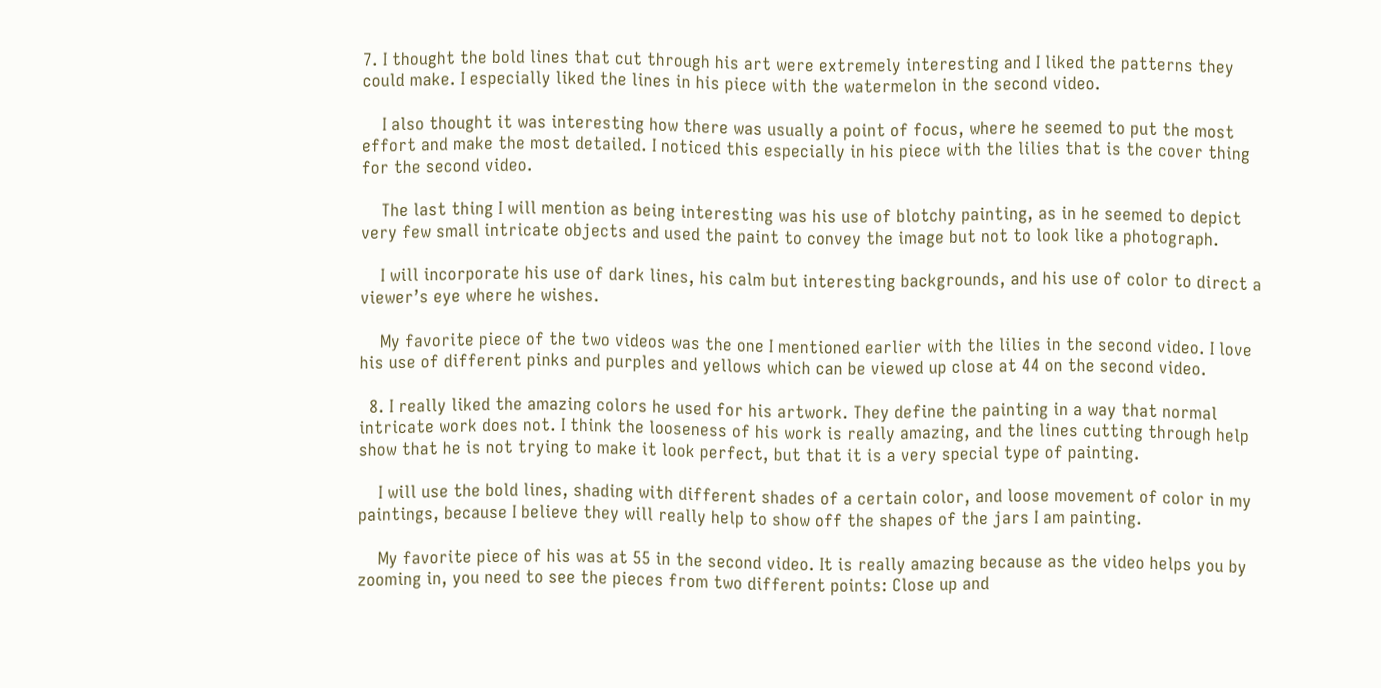7. I thought the bold lines that cut through his art were extremely interesting and I liked the patterns they could make. I especially liked the lines in his piece with the watermelon in the second video.

    I also thought it was interesting how there was usually a point of focus, where he seemed to put the most effort and make the most detailed. I noticed this especially in his piece with the lilies that is the cover thing for the second video.

    The last thing I will mention as being interesting was his use of blotchy painting, as in he seemed to depict very few small intricate objects and used the paint to convey the image but not to look like a photograph.

    I will incorporate his use of dark lines, his calm but interesting backgrounds, and his use of color to direct a viewer’s eye where he wishes.

    My favorite piece of the two videos was the one I mentioned earlier with the lilies in the second video. I love his use of different pinks and purples and yellows which can be viewed up close at 44 on the second video.

  8. I really liked the amazing colors he used for his artwork. They define the painting in a way that normal intricate work does not. I think the looseness of his work is really amazing, and the lines cutting through help show that he is not trying to make it look perfect, but that it is a very special type of painting.

    I will use the bold lines, shading with different shades of a certain color, and loose movement of color in my paintings, because I believe they will really help to show off the shapes of the jars I am painting.

    My favorite piece of his was at 55 in the second video. It is really amazing because as the video helps you by zooming in, you need to see the pieces from two different points: Close up and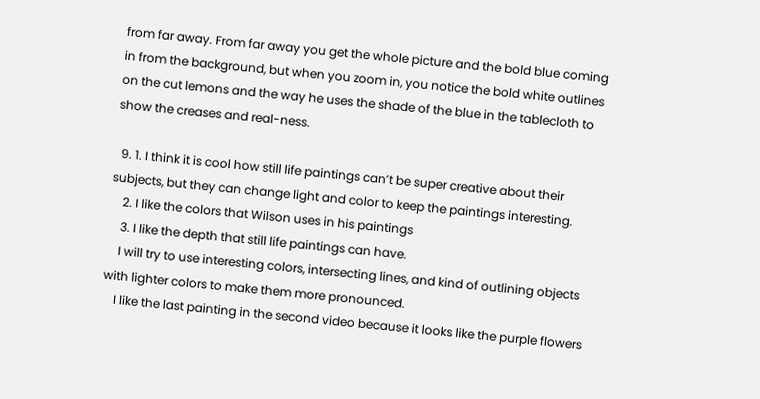from far away. From far away you get the whole picture and the bold blue coming in from the background, but when you zoom in, you notice the bold white outlines on the cut lemons and the way he uses the shade of the blue in the tablecloth to show the creases and real-ness.

  9. 1. I think it is cool how still life paintings can’t be super creative about their subjects, but they can change light and color to keep the paintings interesting.
    2. I like the colors that Wilson uses in his paintings
    3. I like the depth that still life paintings can have.
    I will try to use interesting colors, intersecting lines, and kind of outlining objects with lighter colors to make them more pronounced.
    I like the last painting in the second video because it looks like the purple flowers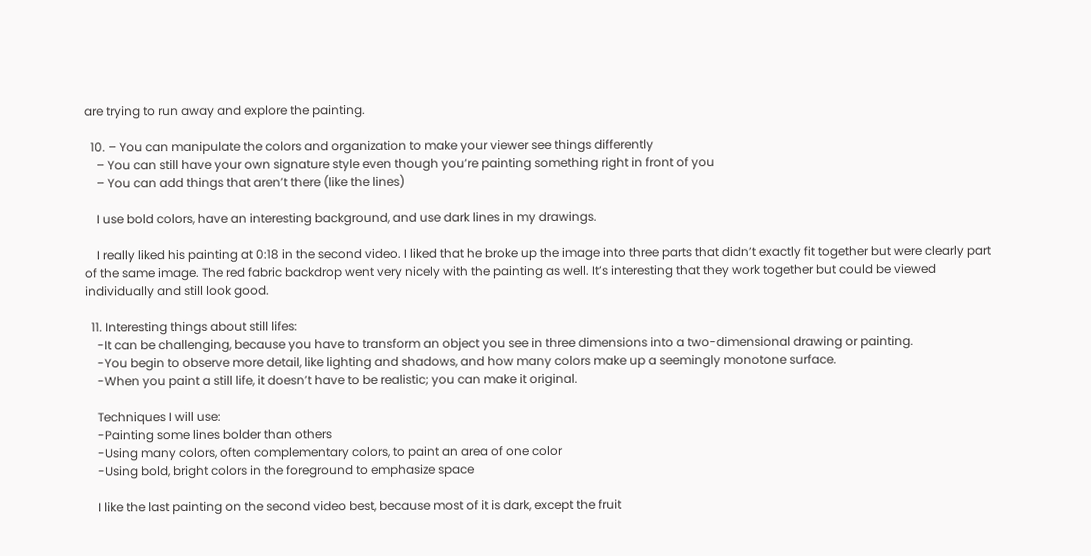are trying to run away and explore the painting.

  10. – You can manipulate the colors and organization to make your viewer see things differently
    – You can still have your own signature style even though you’re painting something right in front of you
    – You can add things that aren’t there (like the lines)

    I use bold colors, have an interesting background, and use dark lines in my drawings.

    I really liked his painting at 0:18 in the second video. I liked that he broke up the image into three parts that didn’t exactly fit together but were clearly part of the same image. The red fabric backdrop went very nicely with the painting as well. It’s interesting that they work together but could be viewed individually and still look good.

  11. Interesting things about still lifes:
    -It can be challenging, because you have to transform an object you see in three dimensions into a two-dimensional drawing or painting.
    -You begin to observe more detail, like lighting and shadows, and how many colors make up a seemingly monotone surface.
    -When you paint a still life, it doesn’t have to be realistic; you can make it original.

    Techniques I will use:
    -Painting some lines bolder than others
    -Using many colors, often complementary colors, to paint an area of one color
    -Using bold, bright colors in the foreground to emphasize space

    I like the last painting on the second video best, because most of it is dark, except the fruit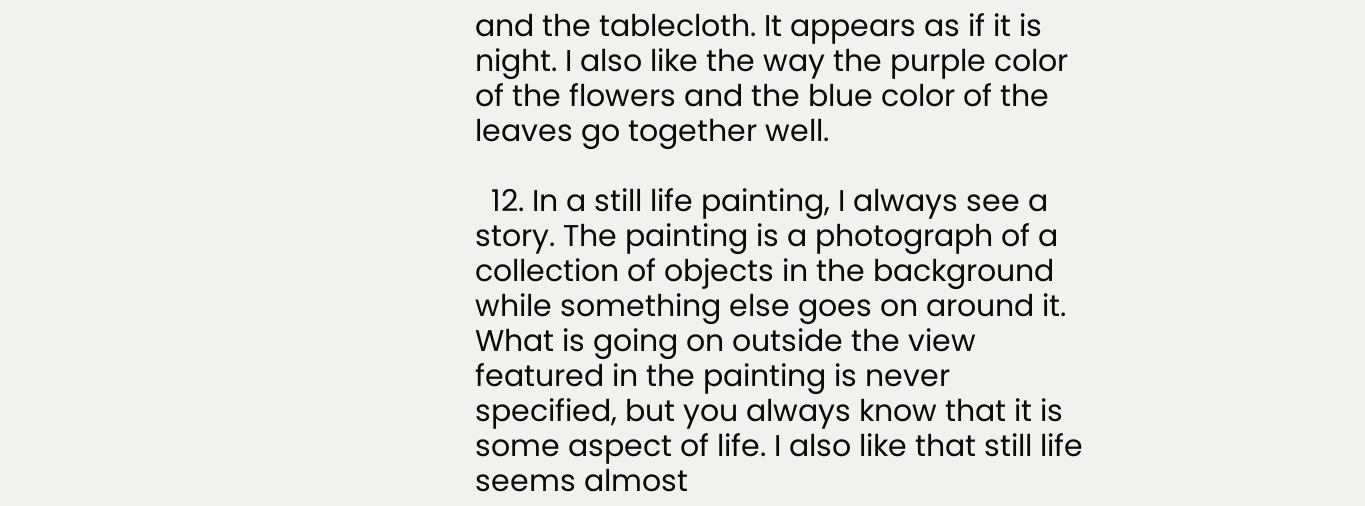and the tablecloth. It appears as if it is night. I also like the way the purple color of the flowers and the blue color of the leaves go together well.

  12. In a still life painting, I always see a story. The painting is a photograph of a collection of objects in the background while something else goes on around it. What is going on outside the view featured in the painting is never specified, but you always know that it is some aspect of life. I also like that still life seems almost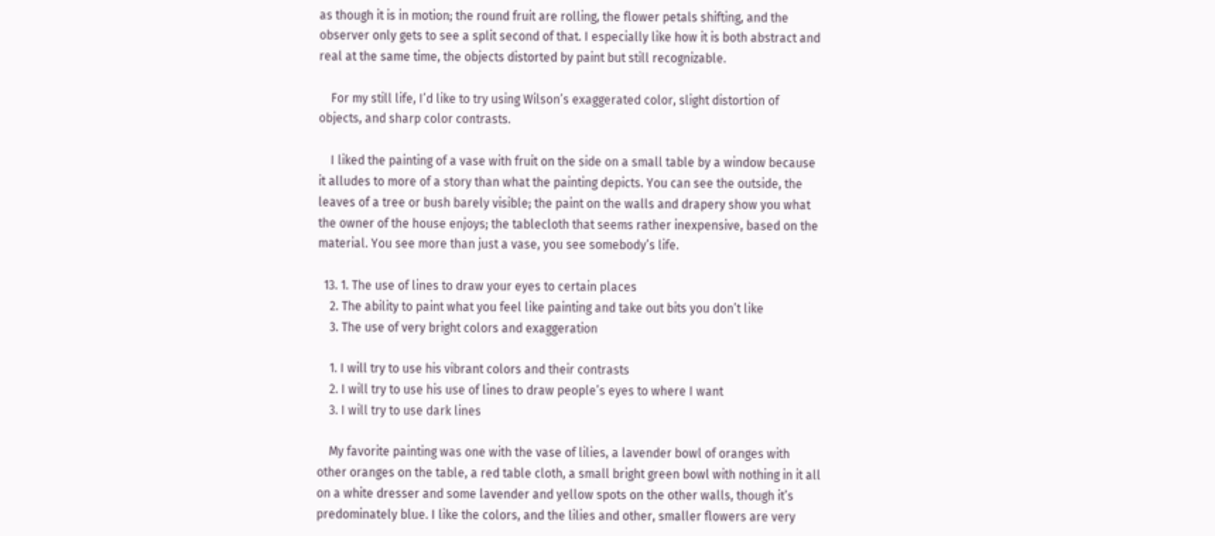as though it is in motion; the round fruit are rolling, the flower petals shifting, and the observer only gets to see a split second of that. I especially like how it is both abstract and real at the same time, the objects distorted by paint but still recognizable.

    For my still life, I’d like to try using Wilson’s exaggerated color, slight distortion of objects, and sharp color contrasts.

    I liked the painting of a vase with fruit on the side on a small table by a window because it alludes to more of a story than what the painting depicts. You can see the outside, the leaves of a tree or bush barely visible; the paint on the walls and drapery show you what the owner of the house enjoys; the tablecloth that seems rather inexpensive, based on the material. You see more than just a vase, you see somebody’s life.

  13. 1. The use of lines to draw your eyes to certain places
    2. The ability to paint what you feel like painting and take out bits you don’t like
    3. The use of very bright colors and exaggeration

    1. I will try to use his vibrant colors and their contrasts
    2. I will try to use his use of lines to draw people’s eyes to where I want
    3. I will try to use dark lines

    My favorite painting was one with the vase of lilies, a lavender bowl of oranges with other oranges on the table, a red table cloth, a small bright green bowl with nothing in it all on a white dresser and some lavender and yellow spots on the other walls, though it’s predominately blue. I like the colors, and the lilies and other, smaller flowers are very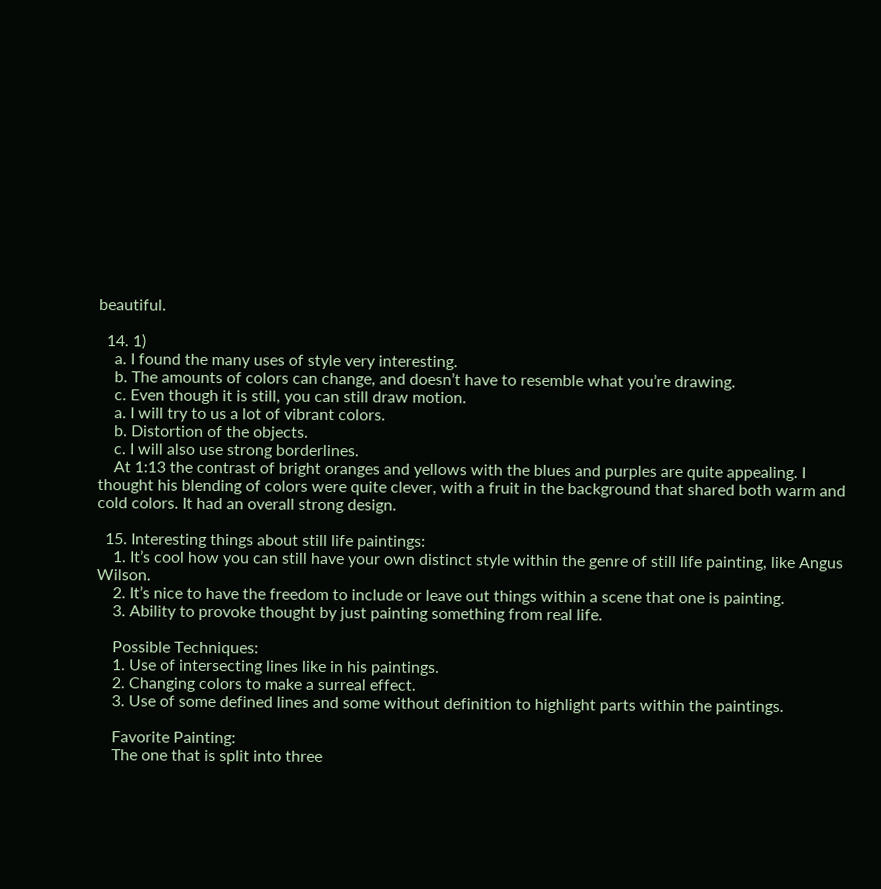beautiful.

  14. 1)
    a. I found the many uses of style very interesting.
    b. The amounts of colors can change, and doesn’t have to resemble what you’re drawing.
    c. Even though it is still, you can still draw motion.
    a. I will try to us a lot of vibrant colors.
    b. Distortion of the objects.
    c. I will also use strong borderlines.
    At 1:13 the contrast of bright oranges and yellows with the blues and purples are quite appealing. I thought his blending of colors were quite clever, with a fruit in the background that shared both warm and cold colors. It had an overall strong design.

  15. Interesting things about still life paintings:
    1. It’s cool how you can still have your own distinct style within the genre of still life painting, like Angus Wilson.
    2. It’s nice to have the freedom to include or leave out things within a scene that one is painting.
    3. Ability to provoke thought by just painting something from real life.

    Possible Techniques:
    1. Use of intersecting lines like in his paintings.
    2. Changing colors to make a surreal effect.
    3. Use of some defined lines and some without definition to highlight parts within the paintings.

    Favorite Painting:
    The one that is split into three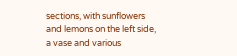sections, with sunflowers and lemons on the left side, a vase and various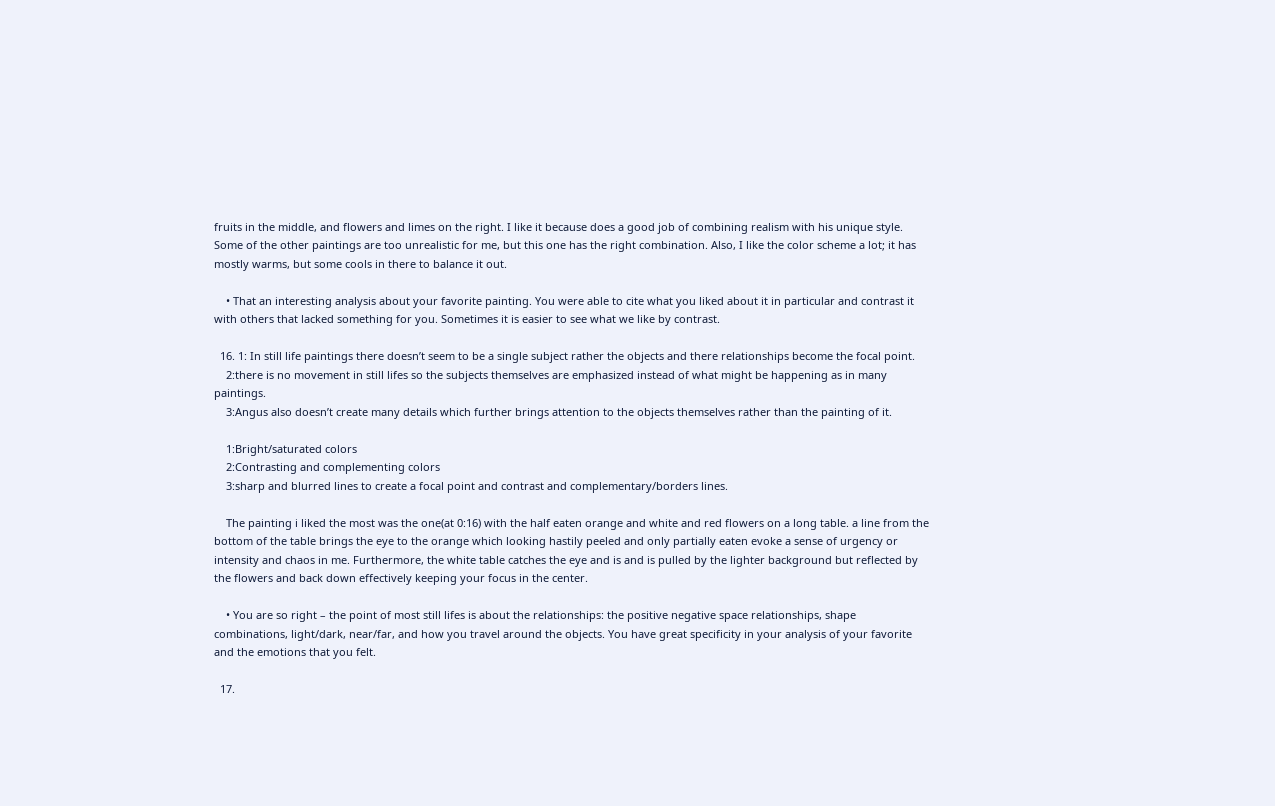fruits in the middle, and flowers and limes on the right. I like it because does a good job of combining realism with his unique style. Some of the other paintings are too unrealistic for me, but this one has the right combination. Also, I like the color scheme a lot; it has mostly warms, but some cools in there to balance it out.

    • That an interesting analysis about your favorite painting. You were able to cite what you liked about it in particular and contrast it with others that lacked something for you. Sometimes it is easier to see what we like by contrast.

  16. 1: In still life paintings there doesn’t seem to be a single subject rather the objects and there relationships become the focal point.
    2:there is no movement in still lifes so the subjects themselves are emphasized instead of what might be happening as in many paintings.
    3:Angus also doesn’t create many details which further brings attention to the objects themselves rather than the painting of it.

    1:Bright/saturated colors
    2:Contrasting and complementing colors
    3:sharp and blurred lines to create a focal point and contrast and complementary/borders lines.

    The painting i liked the most was the one(at 0:16) with the half eaten orange and white and red flowers on a long table. a line from the bottom of the table brings the eye to the orange which looking hastily peeled and only partially eaten evoke a sense of urgency or intensity and chaos in me. Furthermore, the white table catches the eye and is and is pulled by the lighter background but reflected by the flowers and back down effectively keeping your focus in the center.

    • You are so right – the point of most still lifes is about the relationships: the positive negative space relationships, shape combinations, light/dark, near/far, and how you travel around the objects. You have great specificity in your analysis of your favorite and the emotions that you felt.

  17.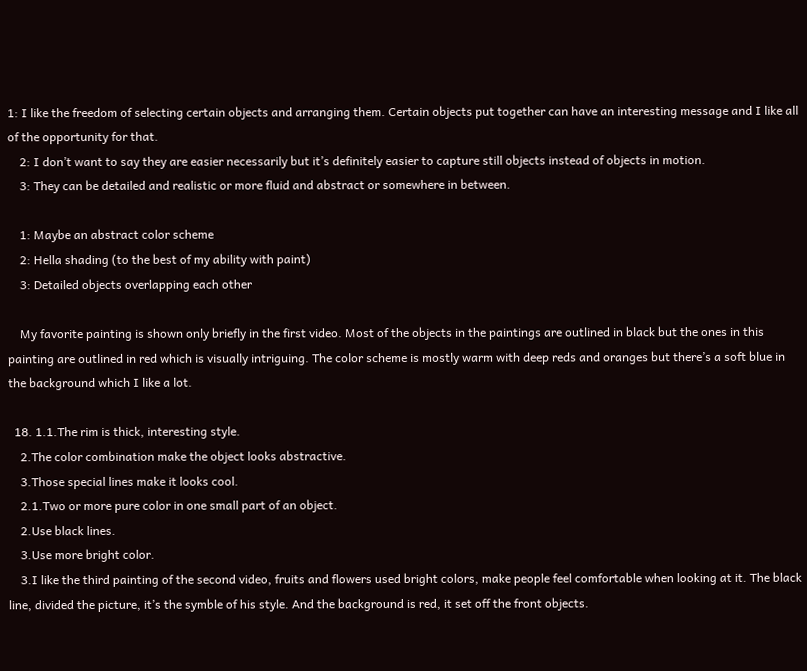1: I like the freedom of selecting certain objects and arranging them. Certain objects put together can have an interesting message and I like all of the opportunity for that.
    2: I don’t want to say they are easier necessarily but it’s definitely easier to capture still objects instead of objects in motion.
    3: They can be detailed and realistic or more fluid and abstract or somewhere in between.

    1: Maybe an abstract color scheme
    2: Hella shading (to the best of my ability with paint)
    3: Detailed objects overlapping each other

    My favorite painting is shown only briefly in the first video. Most of the objects in the paintings are outlined in black but the ones in this painting are outlined in red which is visually intriguing. The color scheme is mostly warm with deep reds and oranges but there’s a soft blue in the background which I like a lot.

  18. 1.1.The rim is thick, interesting style.
    2.The color combination make the object looks abstractive.
    3.Those special lines make it looks cool.
    2.1.Two or more pure color in one small part of an object.
    2.Use black lines.
    3.Use more bright color.
    3.I like the third painting of the second video, fruits and flowers used bright colors, make people feel comfortable when looking at it. The black line, divided the picture, it’s the symble of his style. And the background is red, it set off the front objects.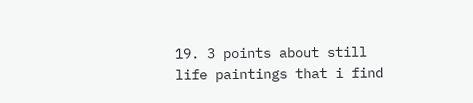19. 3 points about still life paintings that i find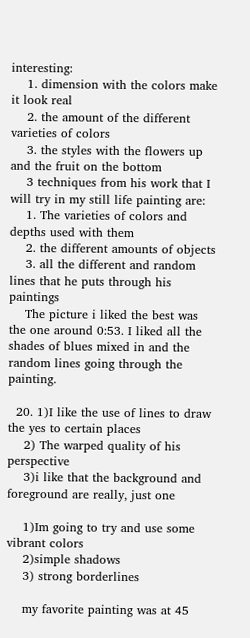interesting:
    1. dimension with the colors make it look real
    2. the amount of the different varieties of colors
    3. the styles with the flowers up and the fruit on the bottom
    3 techniques from his work that I will try in my still life painting are:
    1. The varieties of colors and depths used with them
    2. the different amounts of objects
    3. all the different and random lines that he puts through his paintings
    The picture i liked the best was the one around 0:53. I liked all the shades of blues mixed in and the random lines going through the painting.

  20. 1)I like the use of lines to draw the yes to certain places
    2) The warped quality of his perspective
    3)i like that the background and foreground are really, just one

    1)Im going to try and use some vibrant colors
    2)simple shadows
    3) strong borderlines

    my favorite painting was at 45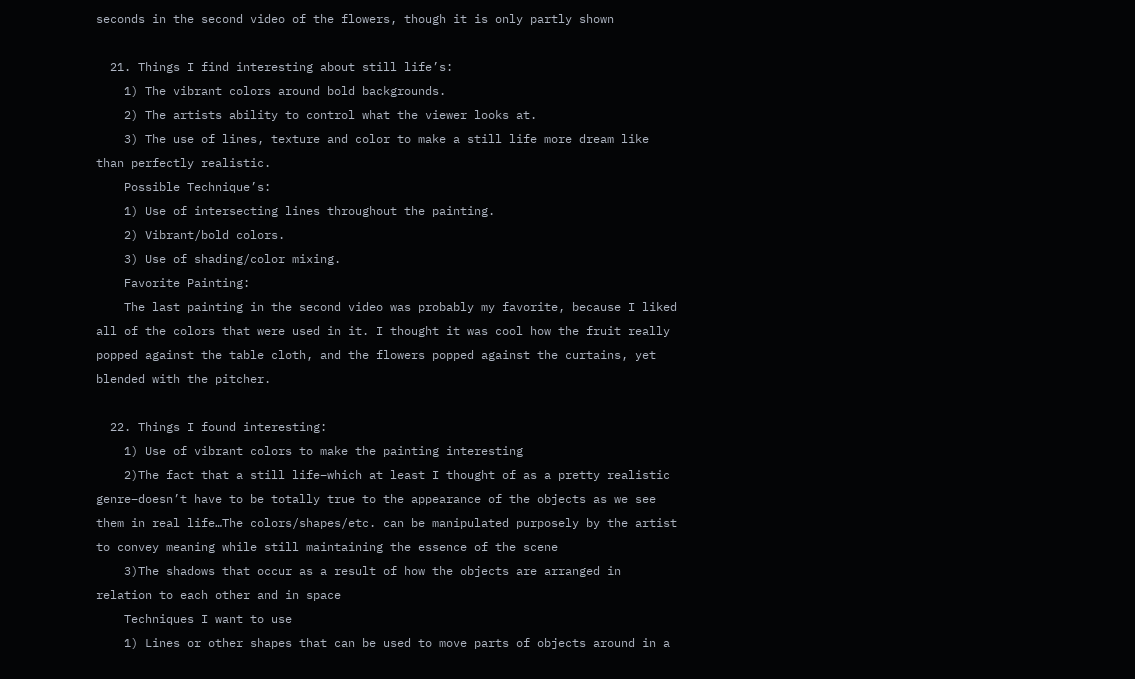seconds in the second video of the flowers, though it is only partly shown

  21. Things I find interesting about still life’s:
    1) The vibrant colors around bold backgrounds.
    2) The artists ability to control what the viewer looks at.
    3) The use of lines, texture and color to make a still life more dream like than perfectly realistic.
    Possible Technique’s:
    1) Use of intersecting lines throughout the painting.
    2) Vibrant/bold colors.
    3) Use of shading/color mixing.
    Favorite Painting:
    The last painting in the second video was probably my favorite, because I liked all of the colors that were used in it. I thought it was cool how the fruit really popped against the table cloth, and the flowers popped against the curtains, yet blended with the pitcher.

  22. Things I found interesting:
    1) Use of vibrant colors to make the painting interesting
    2)The fact that a still life–which at least I thought of as a pretty realistic genre–doesn’t have to be totally true to the appearance of the objects as we see them in real life…The colors/shapes/etc. can be manipulated purposely by the artist to convey meaning while still maintaining the essence of the scene
    3)The shadows that occur as a result of how the objects are arranged in relation to each other and in space
    Techniques I want to use
    1) Lines or other shapes that can be used to move parts of objects around in a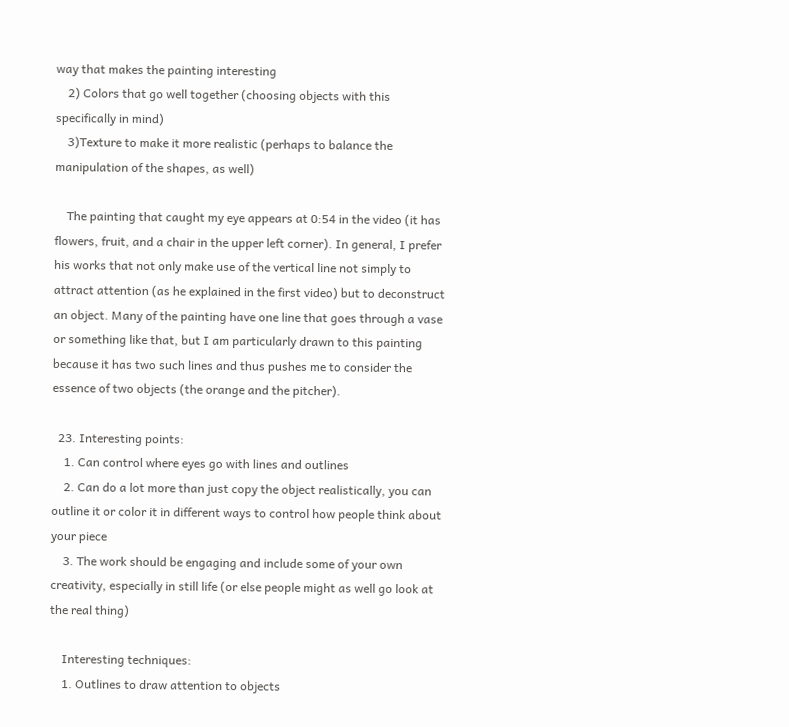way that makes the painting interesting
    2) Colors that go well together (choosing objects with this specifically in mind)
    3)Texture to make it more realistic (perhaps to balance the manipulation of the shapes, as well)

    The painting that caught my eye appears at 0:54 in the video (it has flowers, fruit, and a chair in the upper left corner). In general, I prefer his works that not only make use of the vertical line not simply to attract attention (as he explained in the first video) but to deconstruct an object. Many of the painting have one line that goes through a vase or something like that, but I am particularly drawn to this painting because it has two such lines and thus pushes me to consider the essence of two objects (the orange and the pitcher).

  23. Interesting points:
    1. Can control where eyes go with lines and outlines
    2. Can do a lot more than just copy the object realistically, you can outline it or color it in different ways to control how people think about your piece
    3. The work should be engaging and include some of your own creativity, especially in still life (or else people might as well go look at the real thing)

    Interesting techniques:
    1. Outlines to draw attention to objects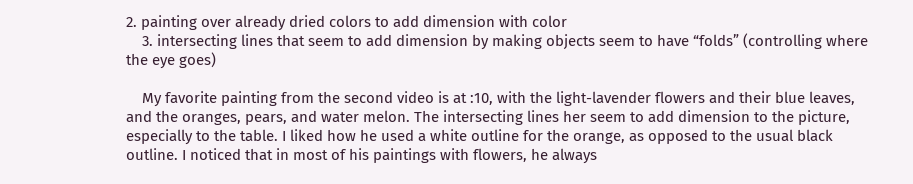2. painting over already dried colors to add dimension with color
    3. intersecting lines that seem to add dimension by making objects seem to have “folds” (controlling where the eye goes)

    My favorite painting from the second video is at :10, with the light-lavender flowers and their blue leaves, and the oranges, pears, and water melon. The intersecting lines her seem to add dimension to the picture, especially to the table. I liked how he used a white outline for the orange, as opposed to the usual black outline. I noticed that in most of his paintings with flowers, he always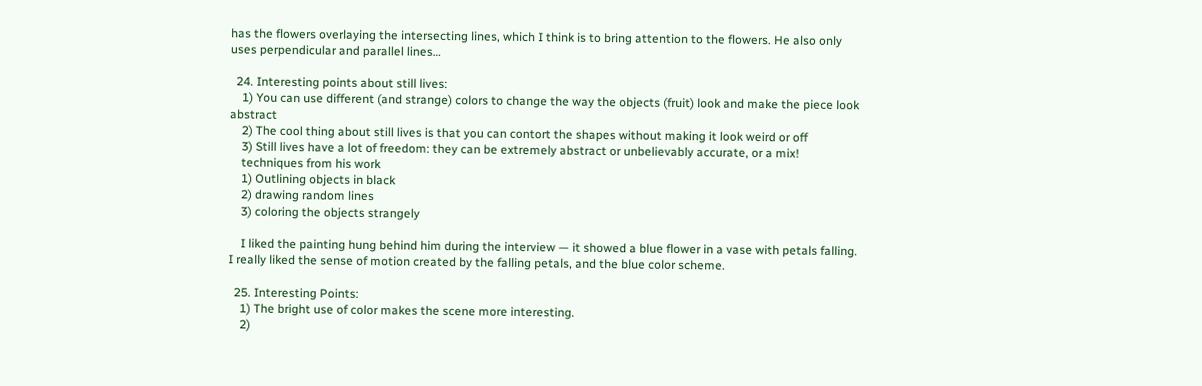has the flowers overlaying the intersecting lines, which I think is to bring attention to the flowers. He also only uses perpendicular and parallel lines…

  24. Interesting points about still lives:
    1) You can use different (and strange) colors to change the way the objects (fruit) look and make the piece look abstract
    2) The cool thing about still lives is that you can contort the shapes without making it look weird or off
    3) Still lives have a lot of freedom: they can be extremely abstract or unbelievably accurate, or a mix!
    techniques from his work
    1) Outlining objects in black
    2) drawing random lines
    3) coloring the objects strangely

    I liked the painting hung behind him during the interview — it showed a blue flower in a vase with petals falling. I really liked the sense of motion created by the falling petals, and the blue color scheme.

  25. Interesting Points:
    1) The bright use of color makes the scene more interesting.
    2)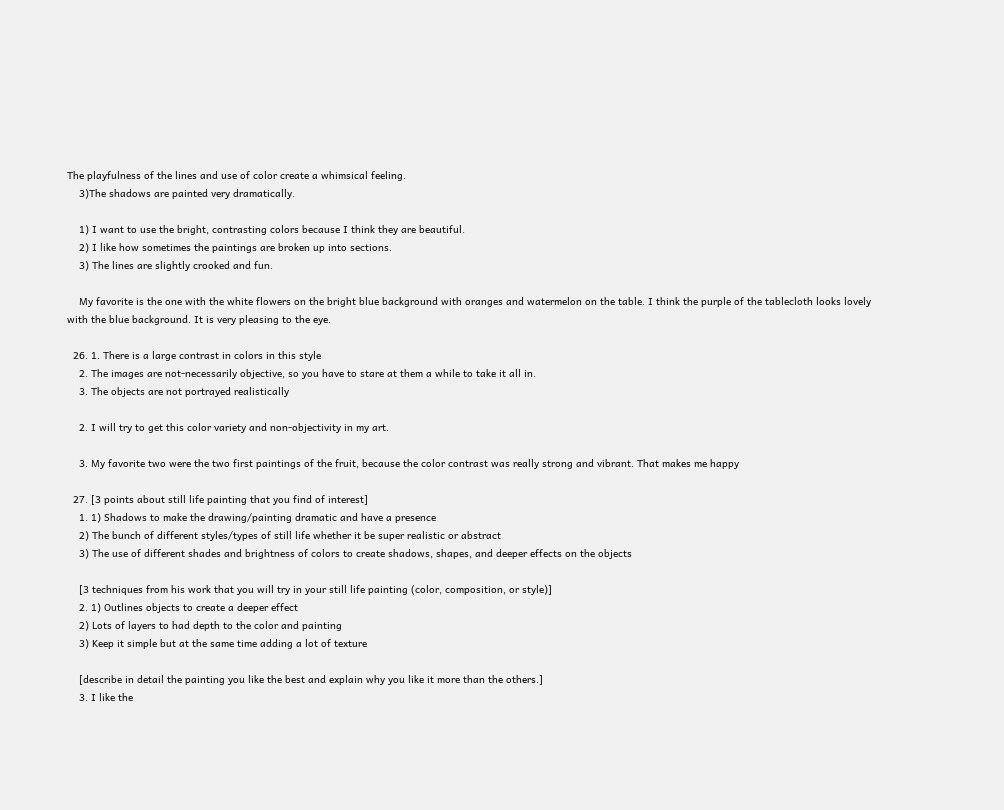The playfulness of the lines and use of color create a whimsical feeling.
    3)The shadows are painted very dramatically.

    1) I want to use the bright, contrasting colors because I think they are beautiful.
    2) I like how sometimes the paintings are broken up into sections.
    3) The lines are slightly crooked and fun.

    My favorite is the one with the white flowers on the bright blue background with oranges and watermelon on the table. I think the purple of the tablecloth looks lovely with the blue background. It is very pleasing to the eye.

  26. 1. There is a large contrast in colors in this style
    2. The images are not-necessarily objective, so you have to stare at them a while to take it all in.
    3. The objects are not portrayed realistically

    2. I will try to get this color variety and non-objectivity in my art.

    3. My favorite two were the two first paintings of the fruit, because the color contrast was really strong and vibrant. That makes me happy

  27. [3 points about still life painting that you find of interest]
    1. 1) Shadows to make the drawing/painting dramatic and have a presence
    2) The bunch of different styles/types of still life whether it be super realistic or abstract
    3) The use of different shades and brightness of colors to create shadows, shapes, and deeper effects on the objects

    [3 techniques from his work that you will try in your still life painting (color, composition, or style)]
    2. 1) Outlines objects to create a deeper effect
    2) Lots of layers to had depth to the color and painting
    3) Keep it simple but at the same time adding a lot of texture

    [describe in detail the painting you like the best and explain why you like it more than the others.]
    3. I like the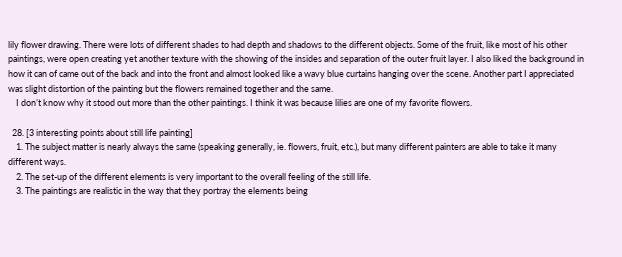lily flower drawing. There were lots of different shades to had depth and shadows to the different objects. Some of the fruit, like most of his other paintings, were open creating yet another texture with the showing of the insides and separation of the outer fruit layer. I also liked the background in how it can of came out of the back and into the front and almost looked like a wavy blue curtains hanging over the scene. Another part I appreciated was slight distortion of the painting but the flowers remained together and the same.
    I don’t know why it stood out more than the other paintings. I think it was because lilies are one of my favorite flowers.

  28. [3 interesting points about still life painting]
    1. The subject matter is nearly always the same (speaking generally, ie. flowers, fruit, etc.), but many different painters are able to take it many different ways.
    2. The set-up of the different elements is very important to the overall feeling of the still life.
    3. The paintings are realistic in the way that they portray the elements being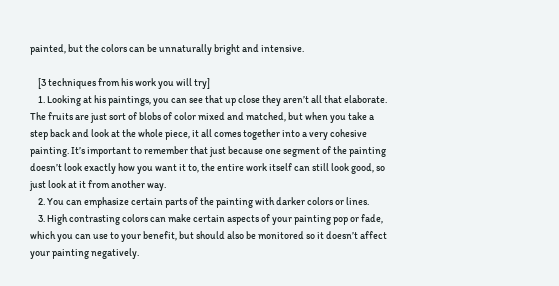painted, but the colors can be unnaturally bright and intensive.

    [3 techniques from his work you will try]
    1. Looking at his paintings, you can see that up close they aren’t all that elaborate. The fruits are just sort of blobs of color mixed and matched, but when you take a step back and look at the whole piece, it all comes together into a very cohesive painting. It’s important to remember that just because one segment of the painting doesn’t look exactly how you want it to, the entire work itself can still look good, so just look at it from another way.
    2. You can emphasize certain parts of the painting with darker colors or lines.
    3. High contrasting colors can make certain aspects of your painting pop or fade, which you can use to your benefit, but should also be monitored so it doesn’t affect your painting negatively.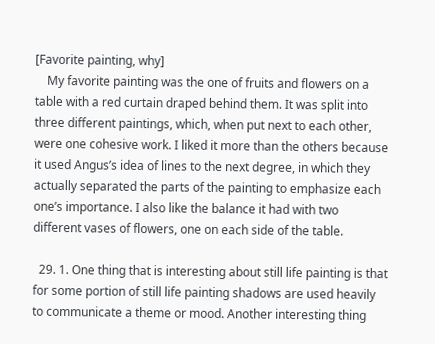[Favorite painting, why]
    My favorite painting was the one of fruits and flowers on a table with a red curtain draped behind them. It was split into three different paintings, which, when put next to each other, were one cohesive work. I liked it more than the others because it used Angus’s idea of lines to the next degree, in which they actually separated the parts of the painting to emphasize each one’s importance. I also like the balance it had with two different vases of flowers, one on each side of the table.

  29. 1. One thing that is interesting about still life painting is that for some portion of still life painting shadows are used heavily to communicate a theme or mood. Another interesting thing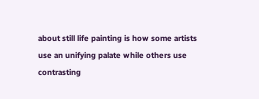about still life painting is how some artists use an unifying palate while others use contrasting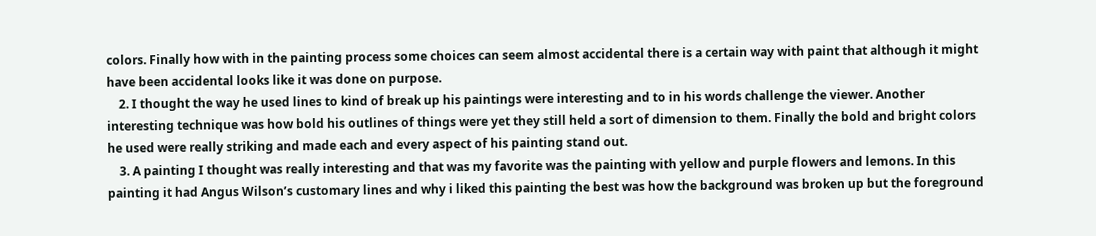colors. Finally how with in the painting process some choices can seem almost accidental there is a certain way with paint that although it might have been accidental looks like it was done on purpose.
    2. I thought the way he used lines to kind of break up his paintings were interesting and to in his words challenge the viewer. Another interesting technique was how bold his outlines of things were yet they still held a sort of dimension to them. Finally the bold and bright colors he used were really striking and made each and every aspect of his painting stand out.
    3. A painting I thought was really interesting and that was my favorite was the painting with yellow and purple flowers and lemons. In this painting it had Angus Wilson’s customary lines and why i liked this painting the best was how the background was broken up but the foreground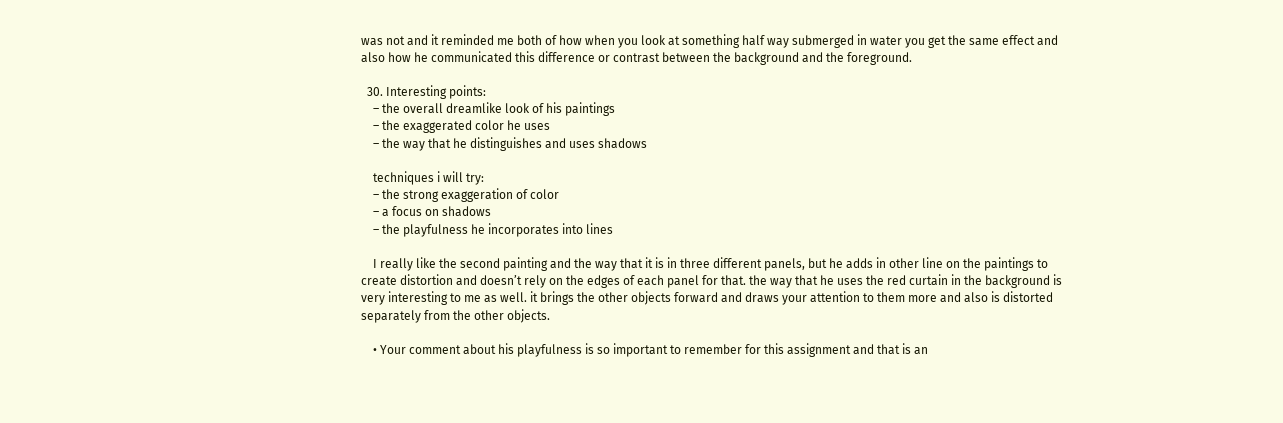was not and it reminded me both of how when you look at something half way submerged in water you get the same effect and also how he communicated this difference or contrast between the background and the foreground.

  30. Interesting points:
    – the overall dreamlike look of his paintings
    – the exaggerated color he uses
    – the way that he distinguishes and uses shadows

    techniques i will try:
    – the strong exaggeration of color
    – a focus on shadows
    – the playfulness he incorporates into lines

    I really like the second painting and the way that it is in three different panels, but he adds in other line on the paintings to create distortion and doesn’t rely on the edges of each panel for that. the way that he uses the red curtain in the background is very interesting to me as well. it brings the other objects forward and draws your attention to them more and also is distorted separately from the other objects.

    • Your comment about his playfulness is so important to remember for this assignment and that is an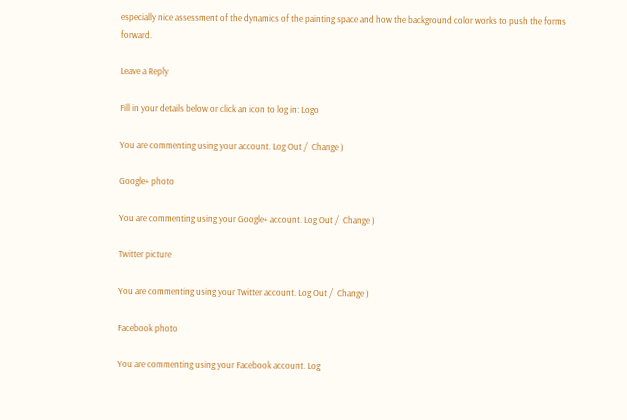especially nice assessment of the dynamics of the painting space and how the background color works to push the forms forward.

Leave a Reply

Fill in your details below or click an icon to log in: Logo

You are commenting using your account. Log Out /  Change )

Google+ photo

You are commenting using your Google+ account. Log Out /  Change )

Twitter picture

You are commenting using your Twitter account. Log Out /  Change )

Facebook photo

You are commenting using your Facebook account. Log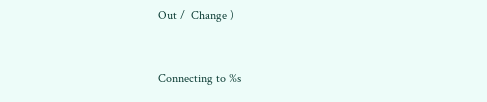Out /  Change )


Connecting to %s